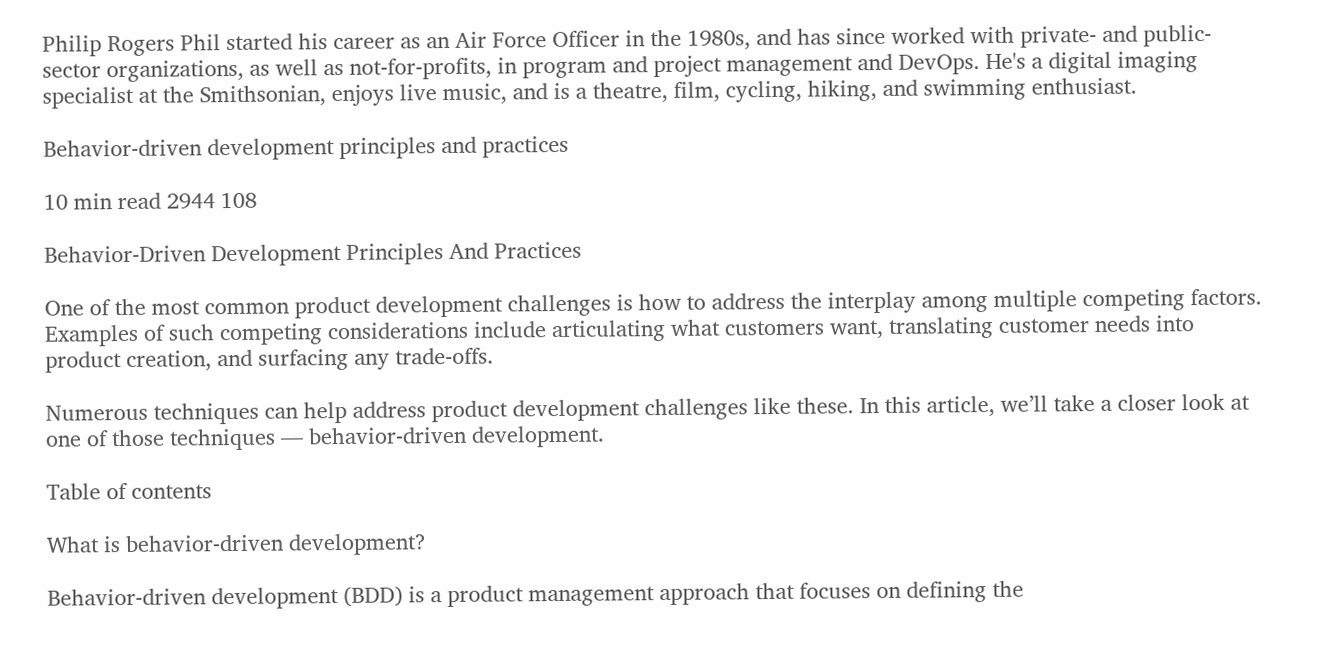Philip Rogers Phil started his career as an Air Force Officer in the 1980s, and has since worked with private- and public-sector organizations, as well as not-for-profits, in program and project management and DevOps. He's a digital imaging specialist at the Smithsonian, enjoys live music, and is a theatre, film, cycling, hiking, and swimming enthusiast.

Behavior-driven development principles and practices

10 min read 2944 108

Behavior-Driven Development Principles And Practices

One of the most common product development challenges is how to address the interplay among multiple competing factors. Examples of such competing considerations include articulating what customers want, translating customer needs into product creation, and surfacing any trade-offs.

Numerous techniques can help address product development challenges like these. In this article, we’ll take a closer look at one of those techniques — behavior-driven development.

Table of contents

What is behavior-driven development?

Behavior-driven development (BDD) is a product management approach that focuses on defining the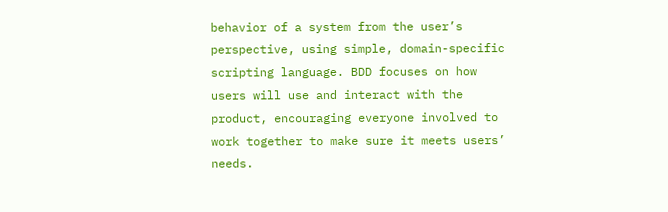behavior of a system from the user’s perspective, using simple, domain-specific scripting language. BDD focuses on how users will use and interact with the product, encouraging everyone involved to work together to make sure it meets users’ needs.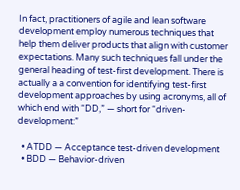In fact, practitioners of agile and lean software development employ numerous techniques that help them deliver products that align with customer expectations. Many such techniques fall under the general heading of test-first development. There is actually a a convention for identifying test-first development approaches by using acronyms, all of which end with “DD,” — short for “driven-development:”

  • ATDD — Acceptance test-driven development
  • BDD — Behavior-driven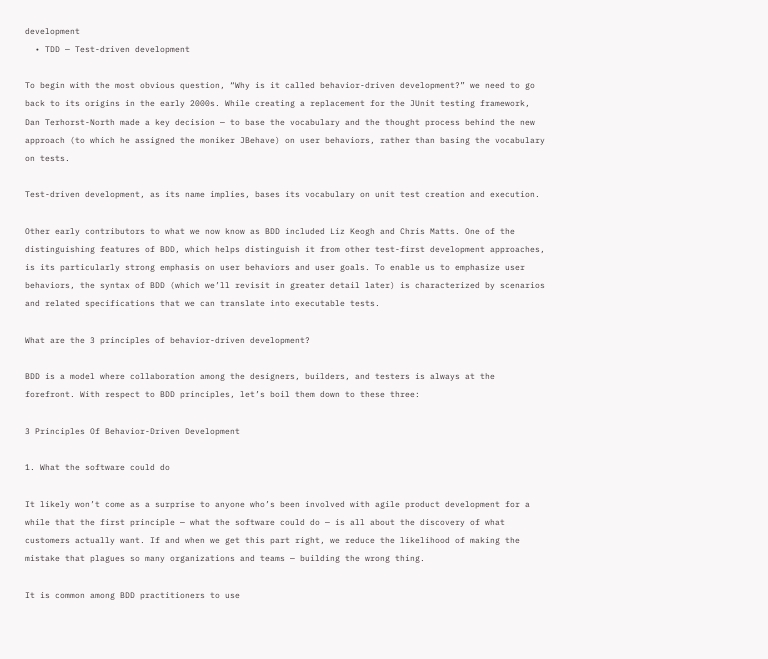development
  • TDD — Test-driven development

To begin with the most obvious question, “Why is it called behavior-driven development?” we need to go back to its origins in the early 2000s. While creating a replacement for the JUnit testing framework, Dan Terhorst-North made a key decision — to base the vocabulary and the thought process behind the new approach (to which he assigned the moniker JBehave) on user behaviors, rather than basing the vocabulary on tests.

Test-driven development, as its name implies, bases its vocabulary on unit test creation and execution.

Other early contributors to what we now know as BDD included Liz Keogh and Chris Matts. One of the distinguishing features of BDD, which helps distinguish it from other test-first development approaches, is its particularly strong emphasis on user behaviors and user goals. To enable us to emphasize user behaviors, the syntax of BDD (which we’ll revisit in greater detail later) is characterized by scenarios and related specifications that we can translate into executable tests.

What are the 3 principles of behavior-driven development?

BDD is a model where collaboration among the designers, builders, and testers is always at the forefront. With respect to BDD principles, let’s boil them down to these three:

3 Principles Of Behavior-Driven Development

1. What the software could do

It likely won’t come as a surprise to anyone who’s been involved with agile product development for a while that the first principle — what the software could do — is all about the discovery of what customers actually want. If and when we get this part right, we reduce the likelihood of making the mistake that plagues so many organizations and teams — building the wrong thing.

It is common among BDD practitioners to use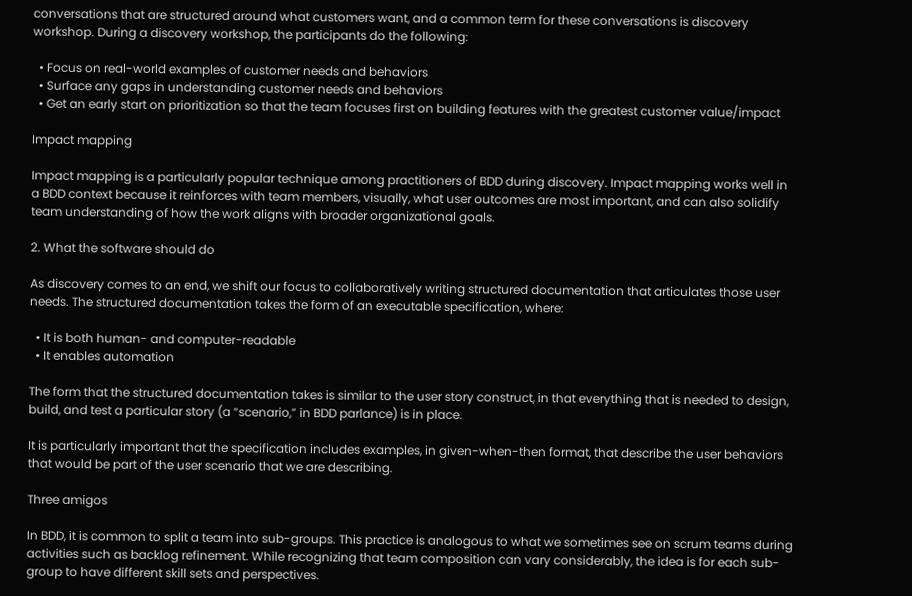conversations that are structured around what customers want, and a common term for these conversations is discovery workshop. During a discovery workshop, the participants do the following:

  • Focus on real-world examples of customer needs and behaviors
  • Surface any gaps in understanding customer needs and behaviors
  • Get an early start on prioritization so that the team focuses first on building features with the greatest customer value/impact

Impact mapping

Impact mapping is a particularly popular technique among practitioners of BDD during discovery. Impact mapping works well in a BDD context because it reinforces with team members, visually, what user outcomes are most important, and can also solidify team understanding of how the work aligns with broader organizational goals.

2. What the software should do

As discovery comes to an end, we shift our focus to collaboratively writing structured documentation that articulates those user needs. The structured documentation takes the form of an executable specification, where:

  • It is both human- and computer-readable
  • It enables automation

The form that the structured documentation takes is similar to the user story construct, in that everything that is needed to design, build, and test a particular story (a “scenario,” in BDD parlance) is in place.

It is particularly important that the specification includes examples, in given-when-then format, that describe the user behaviors that would be part of the user scenario that we are describing.

Three amigos

In BDD, it is common to split a team into sub-groups. This practice is analogous to what we sometimes see on scrum teams during activities such as backlog refinement. While recognizing that team composition can vary considerably, the idea is for each sub-group to have different skill sets and perspectives.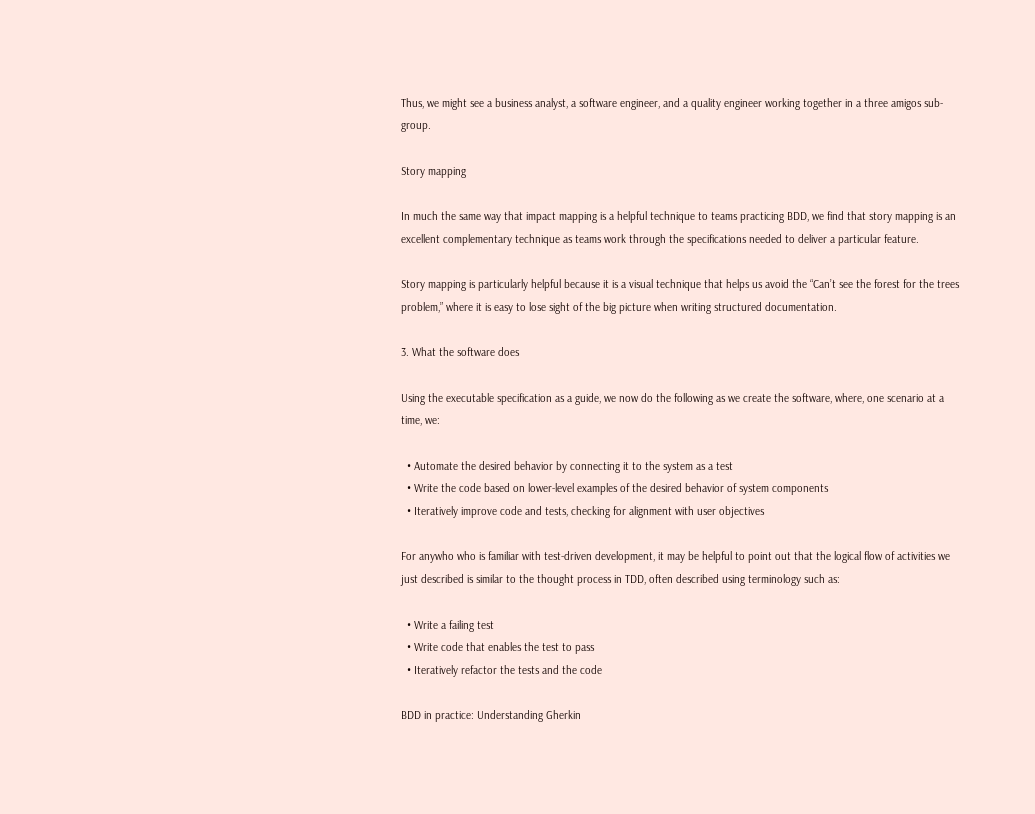Thus, we might see a business analyst, a software engineer, and a quality engineer working together in a three amigos sub-group.

Story mapping

In much the same way that impact mapping is a helpful technique to teams practicing BDD, we find that story mapping is an excellent complementary technique as teams work through the specifications needed to deliver a particular feature.

Story mapping is particularly helpful because it is a visual technique that helps us avoid the “Can’t see the forest for the trees problem,” where it is easy to lose sight of the big picture when writing structured documentation.

3. What the software does

Using the executable specification as a guide, we now do the following as we create the software, where, one scenario at a time, we:

  • Automate the desired behavior by connecting it to the system as a test
  • Write the code based on lower-level examples of the desired behavior of system components
  • Iteratively improve code and tests, checking for alignment with user objectives

For anywho who is familiar with test-driven development, it may be helpful to point out that the logical flow of activities we just described is similar to the thought process in TDD, often described using terminology such as:

  • Write a failing test
  • Write code that enables the test to pass
  • Iteratively refactor the tests and the code

BDD in practice: Understanding Gherkin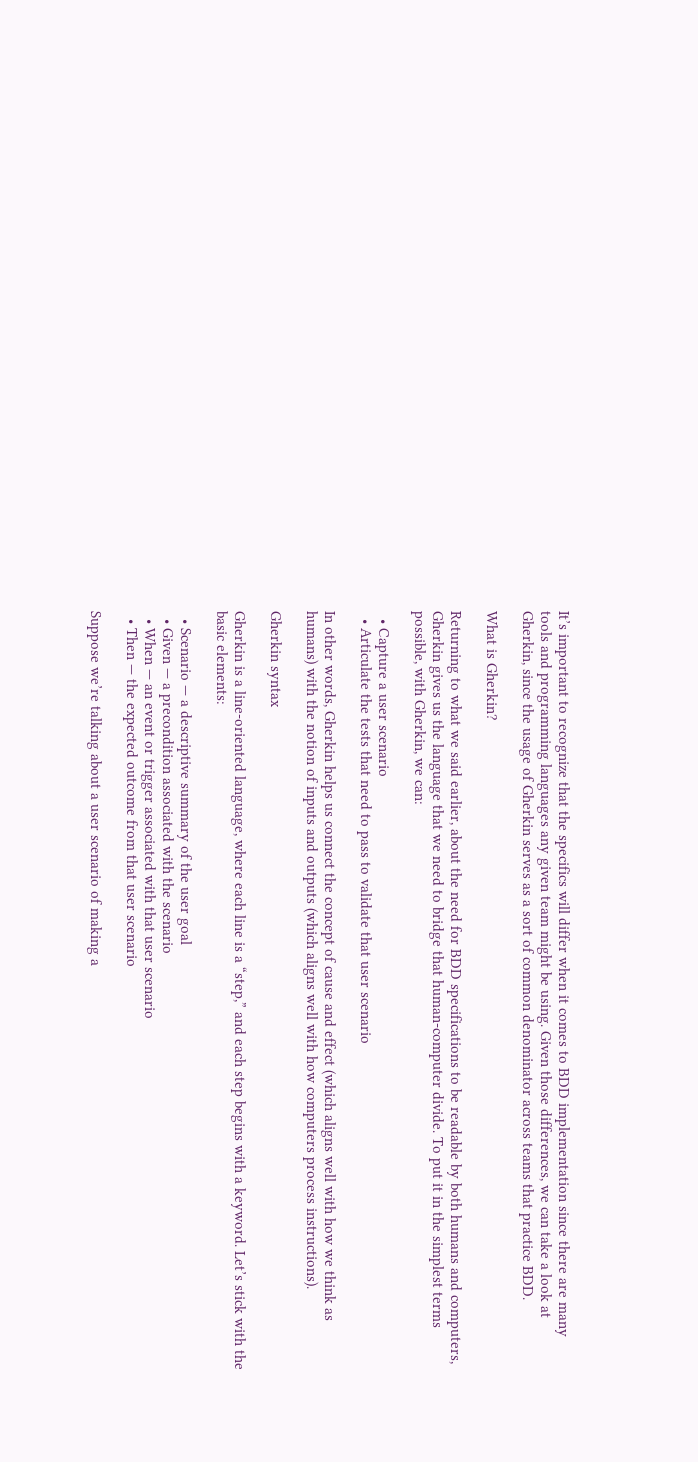It’s important to recognize that the specifics will differ when it comes to BDD implementation since there are many tools and programming languages any given team might be using. Given those differences, we can take a look at Gherkin, since the usage of Gherkin serves as a sort of common denominator across teams that practice BDD.

What is Gherkin?

Returning to what we said earlier, about the need for BDD specifications to be readable by both humans and computers, Gherkin gives us the language that we need to bridge that human-computer divide. To put it in the simplest terms possible, with Gherkin, we can:

  • Capture a user scenario
  • Articulate the tests that need to pass to validate that user scenario

In other words, Gherkin helps us connect the concept of cause and effect (which aligns well with how we think as humans) with the notion of inputs and outputs (which aligns well with how computers process instructions).

Gherkin syntax

Gherkin is a line-oriented language, where each line is a “step,” and each step begins with a keyword. Let’s stick with the basic elements:

  • Scenario — a descriptive summary of the user goal
  • Given — a precondition associated with the scenario
  • When — an event or trigger associated with that user scenario
  • Then — the expected outcome from that user scenario

Suppose we’re talking about a user scenario of making a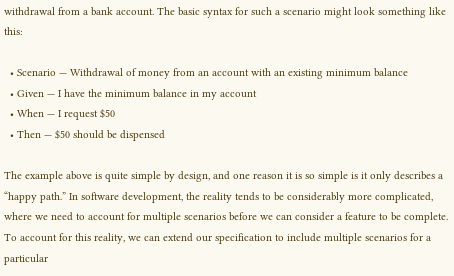withdrawal from a bank account. The basic syntax for such a scenario might look something like this:

  • Scenario — Withdrawal of money from an account with an existing minimum balance
  • Given — I have the minimum balance in my account
  • When — I request $50
  • Then — $50 should be dispensed

The example above is quite simple by design, and one reason it is so simple is it only describes a “happy path.” In software development, the reality tends to be considerably more complicated, where we need to account for multiple scenarios before we can consider a feature to be complete. To account for this reality, we can extend our specification to include multiple scenarios for a particular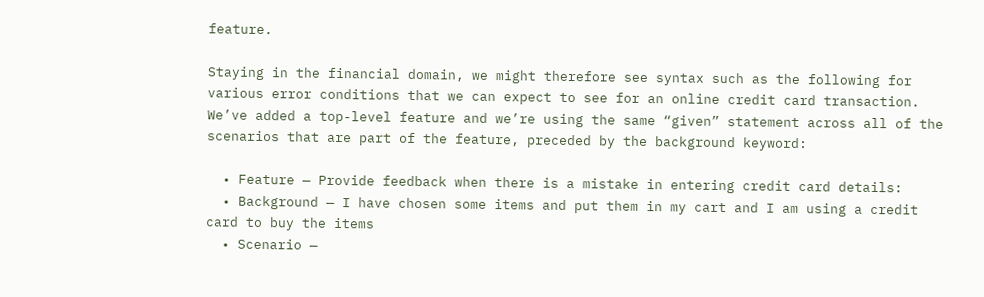feature.

Staying in the financial domain, we might therefore see syntax such as the following for various error conditions that we can expect to see for an online credit card transaction. We’ve added a top-level feature and we’re using the same “given” statement across all of the scenarios that are part of the feature, preceded by the background keyword:

  • Feature — Provide feedback when there is a mistake in entering credit card details:
  • Background — I have chosen some items and put them in my cart and I am using a credit card to buy the items
  • Scenario —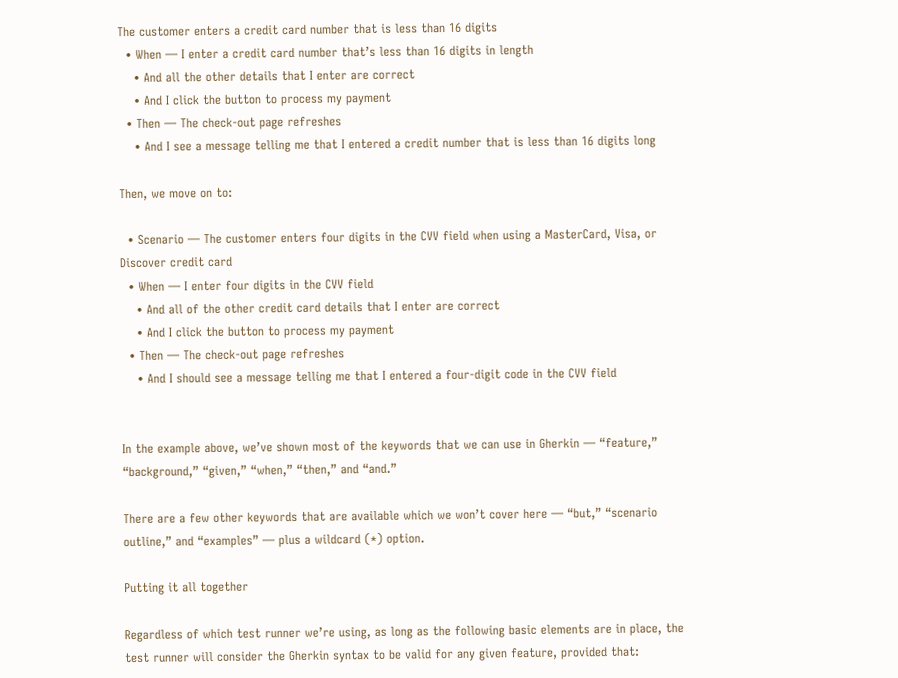The customer enters a credit card number that is less than 16 digits
  • When — I enter a credit card number that’s less than 16 digits in length
    • And all the other details that I enter are correct
    • And I click the button to process my payment
  • Then — The check-out page refreshes
    • And I see a message telling me that I entered a credit number that is less than 16 digits long

Then, we move on to:

  • Scenario — The customer enters four digits in the CVV field when using a MasterCard, Visa, or Discover credit card
  • When — I enter four digits in the CVV field
    • And all of the other credit card details that I enter are correct
    • And I click the button to process my payment
  • Then — The check-out page refreshes
    • And I should see a message telling me that I entered a four-digit code in the CVV field


In the example above, we’ve shown most of the keywords that we can use in Gherkin — “feature,” “background,” “given,” “when,” “then,” and “and.”

There are a few other keywords that are available which we won’t cover here — “but,” “scenario outline,” and “examples” — plus a wildcard (*) option.

Putting it all together

Regardless of which test runner we’re using, as long as the following basic elements are in place, the test runner will consider the Gherkin syntax to be valid for any given feature, provided that: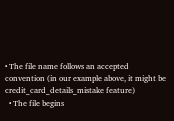• The file name follows an accepted convention (in our example above, it might be credit_card_details_mistake feature)
  • The file begins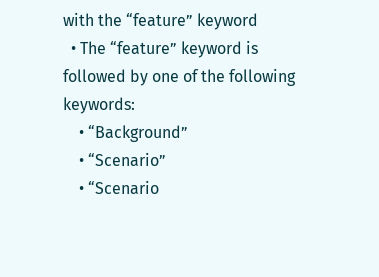with the “feature” keyword
  • The “feature” keyword is followed by one of the following keywords:
    • “Background”
    • “Scenario”
    • “Scenario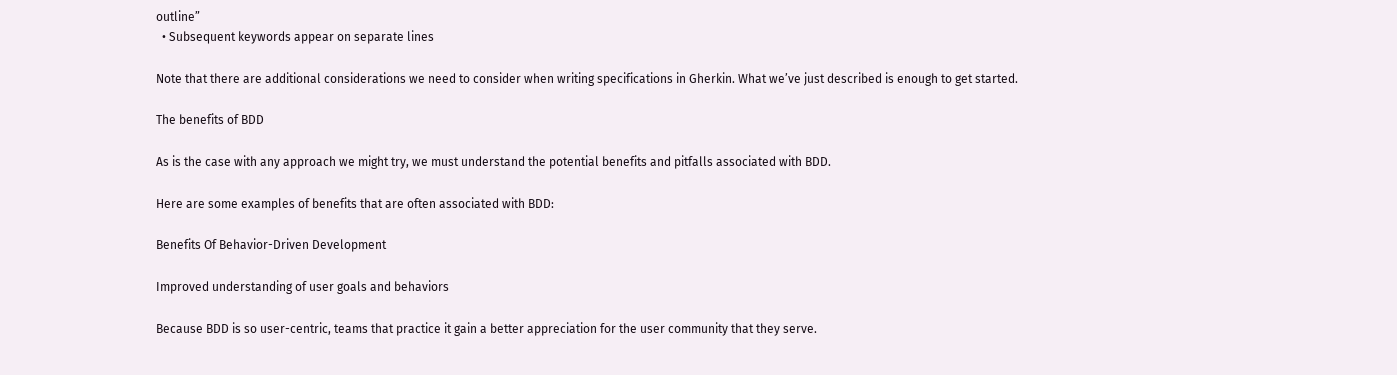outline”
  • Subsequent keywords appear on separate lines

Note that there are additional considerations we need to consider when writing specifications in Gherkin. What we’ve just described is enough to get started.

The benefits of BDD

As is the case with any approach we might try, we must understand the potential benefits and pitfalls associated with BDD.

Here are some examples of benefits that are often associated with BDD:

Benefits Of Behavior-Driven Development

Improved understanding of user goals and behaviors

Because BDD is so user-centric, teams that practice it gain a better appreciation for the user community that they serve.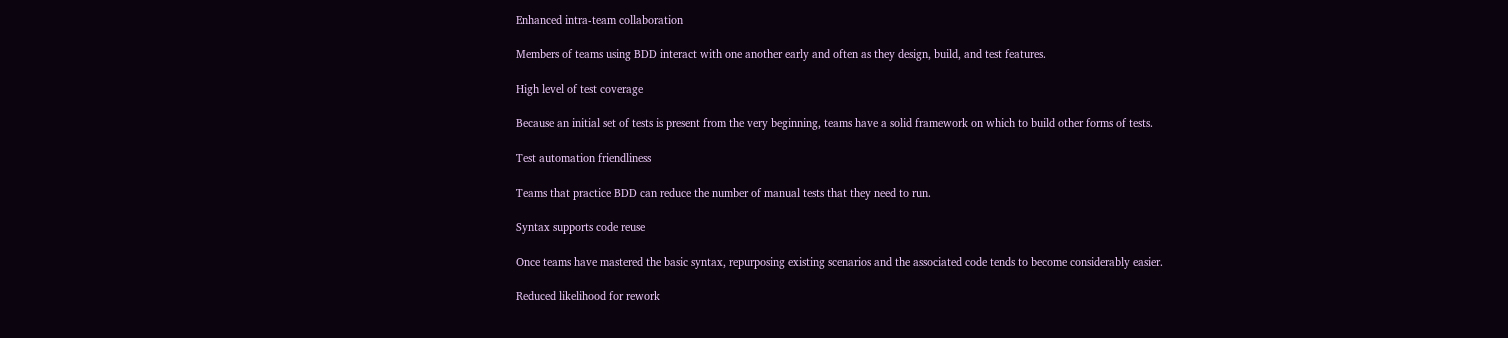Enhanced intra-team collaboration

Members of teams using BDD interact with one another early and often as they design, build, and test features.

High level of test coverage

Because an initial set of tests is present from the very beginning, teams have a solid framework on which to build other forms of tests.

Test automation friendliness

Teams that practice BDD can reduce the number of manual tests that they need to run.

Syntax supports code reuse

Once teams have mastered the basic syntax, repurposing existing scenarios and the associated code tends to become considerably easier.

Reduced likelihood for rework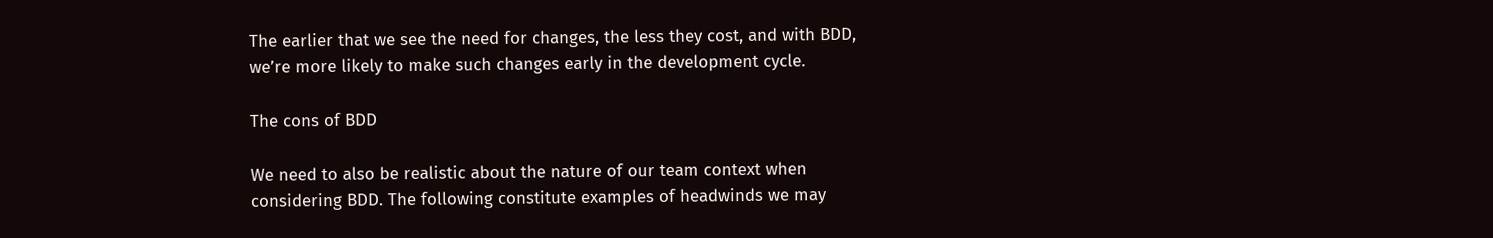The earlier that we see the need for changes, the less they cost, and with BDD, we’re more likely to make such changes early in the development cycle.

The cons of BDD

We need to also be realistic about the nature of our team context when considering BDD. The following constitute examples of headwinds we may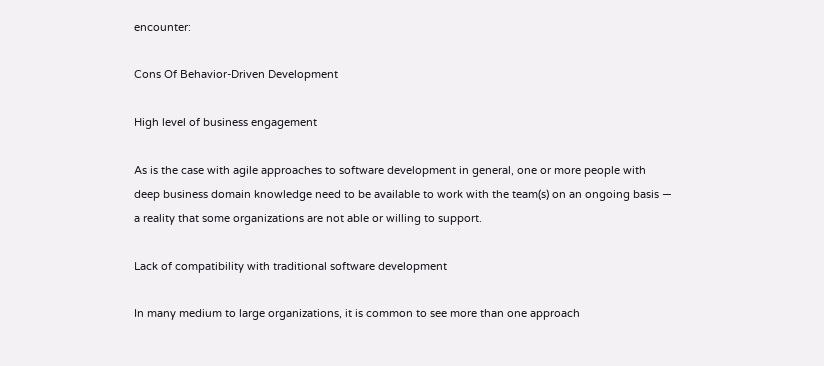encounter:

Cons Of Behavior-Driven Development

High level of business engagement

As is the case with agile approaches to software development in general, one or more people with deep business domain knowledge need to be available to work with the team(s) on an ongoing basis — a reality that some organizations are not able or willing to support.

Lack of compatibility with traditional software development

In many medium to large organizations, it is common to see more than one approach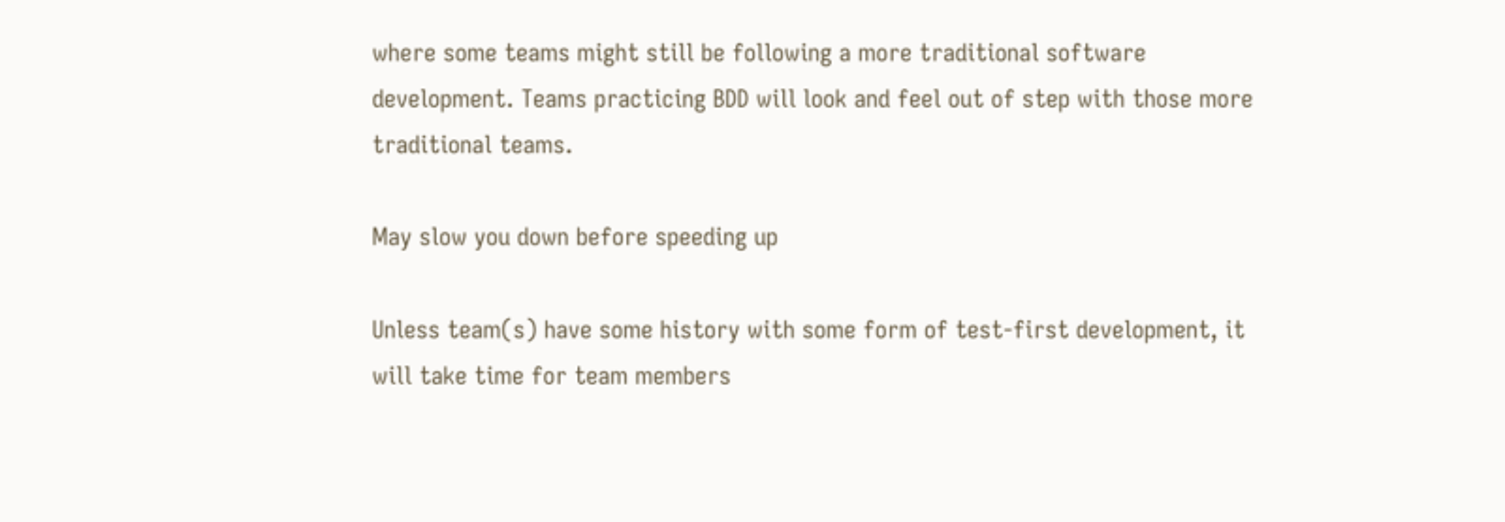where some teams might still be following a more traditional software development. Teams practicing BDD will look and feel out of step with those more traditional teams.

May slow you down before speeding up

Unless team(s) have some history with some form of test-first development, it will take time for team members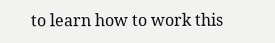to learn how to work this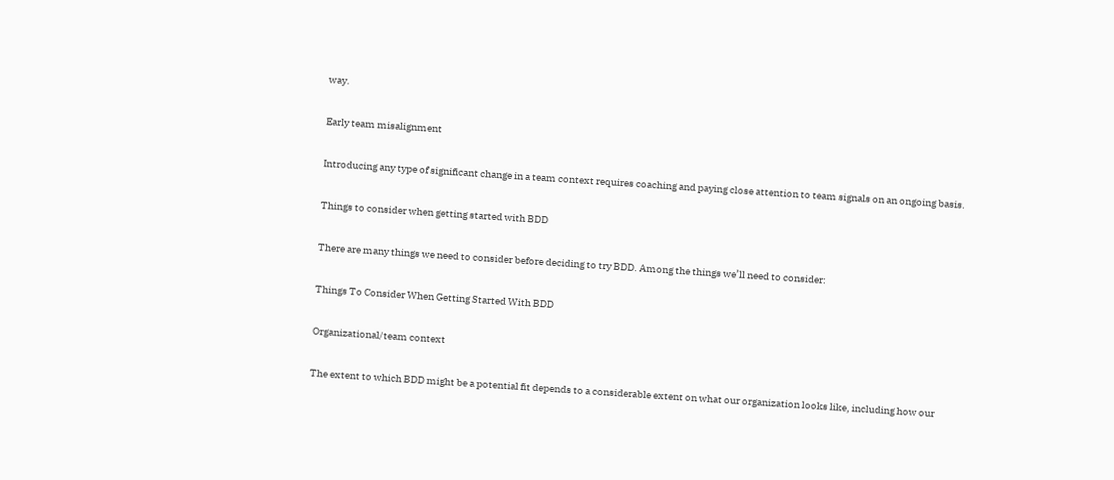way.

Early team misalignment

Introducing any type of significant change in a team context requires coaching and paying close attention to team signals on an ongoing basis.

Things to consider when getting started with BDD

There are many things we need to consider before deciding to try BDD. Among the things we’ll need to consider:

Things To Consider When Getting Started With BDD

Organizational/team context

The extent to which BDD might be a potential fit depends to a considerable extent on what our organization looks like, including how our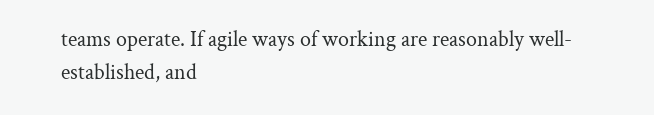teams operate. If agile ways of working are reasonably well-established, and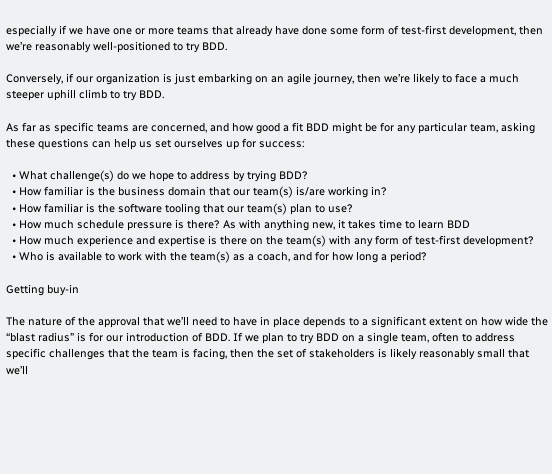especially if we have one or more teams that already have done some form of test-first development, then we’re reasonably well-positioned to try BDD.

Conversely, if our organization is just embarking on an agile journey, then we’re likely to face a much steeper uphill climb to try BDD.

As far as specific teams are concerned, and how good a fit BDD might be for any particular team, asking these questions can help us set ourselves up for success:

  • What challenge(s) do we hope to address by trying BDD?
  • How familiar is the business domain that our team(s) is/are working in?
  • How familiar is the software tooling that our team(s) plan to use?
  • How much schedule pressure is there? As with anything new, it takes time to learn BDD
  • How much experience and expertise is there on the team(s) with any form of test-first development?
  • Who is available to work with the team(s) as a coach, and for how long a period?

Getting buy-in

The nature of the approval that we’ll need to have in place depends to a significant extent on how wide the “blast radius” is for our introduction of BDD. If we plan to try BDD on a single team, often to address specific challenges that the team is facing, then the set of stakeholders is likely reasonably small that we’ll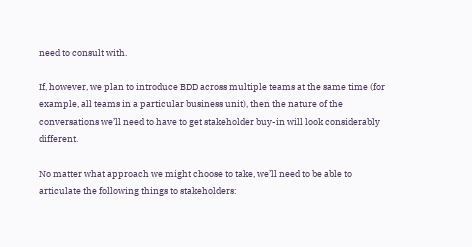need to consult with.

If, however, we plan to introduce BDD across multiple teams at the same time (for example, all teams in a particular business unit), then the nature of the conversations we’ll need to have to get stakeholder buy-in will look considerably different.

No matter what approach we might choose to take, we’ll need to be able to articulate the following things to stakeholders: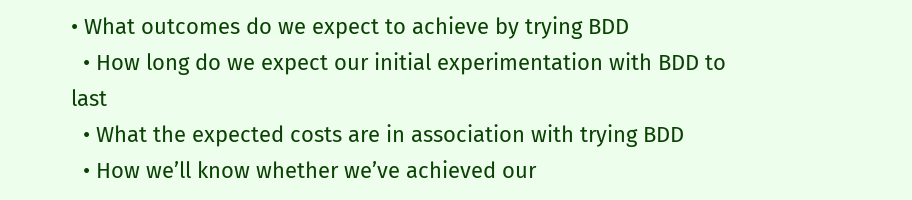• What outcomes do we expect to achieve by trying BDD
  • How long do we expect our initial experimentation with BDD to last
  • What the expected costs are in association with trying BDD
  • How we’ll know whether we’ve achieved our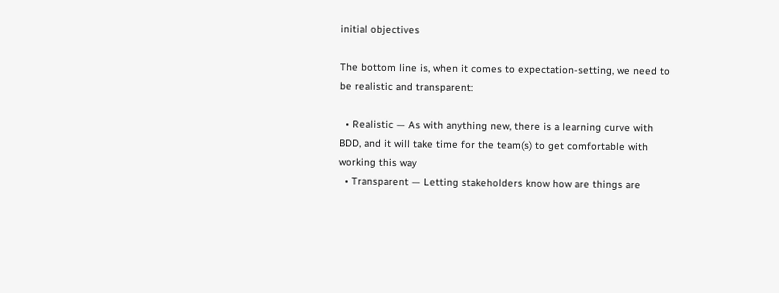initial objectives

The bottom line is, when it comes to expectation-setting, we need to be realistic and transparent:

  • Realistic — As with anything new, there is a learning curve with BDD, and it will take time for the team(s) to get comfortable with working this way
  • Transparent — Letting stakeholders know how are things are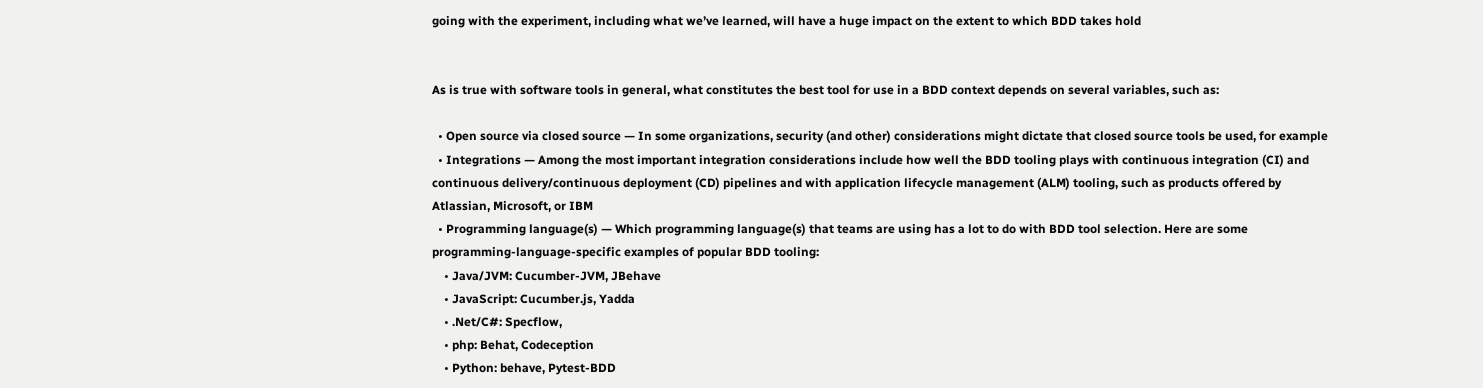going with the experiment, including what we’ve learned, will have a huge impact on the extent to which BDD takes hold


As is true with software tools in general, what constitutes the best tool for use in a BDD context depends on several variables, such as:

  • Open source via closed source — In some organizations, security (and other) considerations might dictate that closed source tools be used, for example
  • Integrations — Among the most important integration considerations include how well the BDD tooling plays with continuous integration (CI) and continuous delivery/continuous deployment (CD) pipelines and with application lifecycle management (ALM) tooling, such as products offered by Atlassian, Microsoft, or IBM
  • Programming language(s) — Which programming language(s) that teams are using has a lot to do with BDD tool selection. Here are some programming-language-specific examples of popular BDD tooling:
    • Java/JVM: Cucumber-JVM, JBehave
    • JavaScript: Cucumber.js, Yadda
    • .Net/C#: Specflow,
    • php: Behat, Codeception
    • Python: behave, Pytest-BDD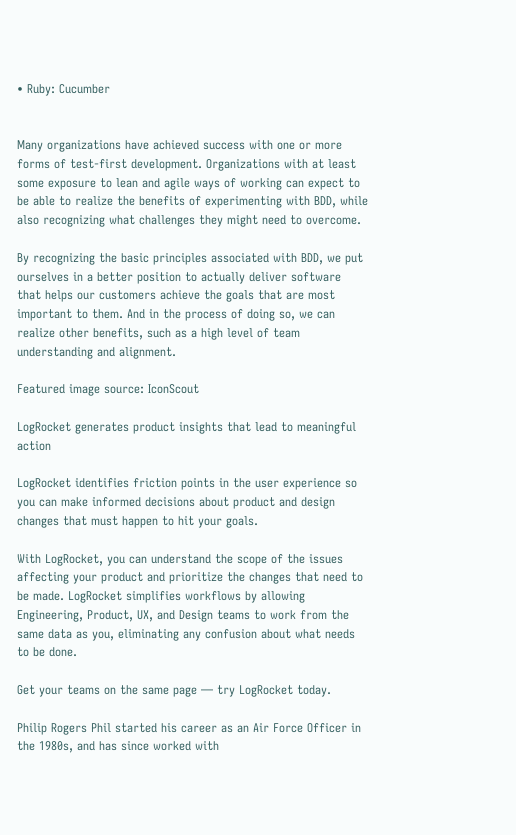• Ruby: Cucumber


Many organizations have achieved success with one or more forms of test-first development. Organizations with at least some exposure to lean and agile ways of working can expect to be able to realize the benefits of experimenting with BDD, while also recognizing what challenges they might need to overcome.

By recognizing the basic principles associated with BDD, we put ourselves in a better position to actually deliver software that helps our customers achieve the goals that are most important to them. And in the process of doing so, we can realize other benefits, such as a high level of team understanding and alignment.

Featured image source: IconScout

LogRocket generates product insights that lead to meaningful action

LogRocket identifies friction points in the user experience so you can make informed decisions about product and design changes that must happen to hit your goals.

With LogRocket, you can understand the scope of the issues affecting your product and prioritize the changes that need to be made. LogRocket simplifies workflows by allowing Engineering, Product, UX, and Design teams to work from the same data as you, eliminating any confusion about what needs to be done.

Get your teams on the same page — try LogRocket today.

Philip Rogers Phil started his career as an Air Force Officer in the 1980s, and has since worked with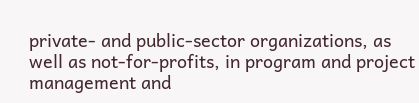private- and public-sector organizations, as well as not-for-profits, in program and project management and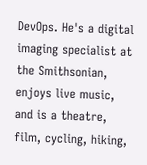DevOps. He's a digital imaging specialist at the Smithsonian, enjoys live music, and is a theatre, film, cycling, hiking,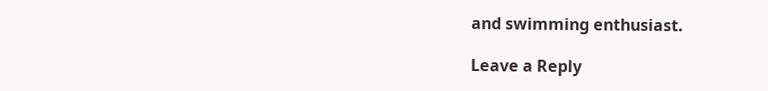and swimming enthusiast.

Leave a Reply